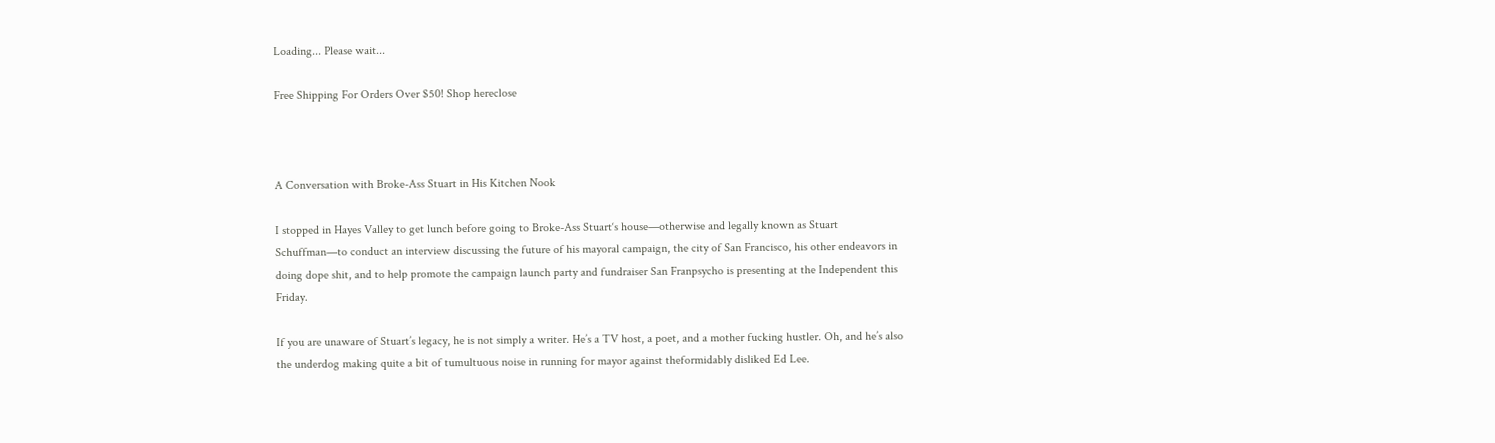Loading... Please wait...

Free Shipping For Orders Over $50! Shop hereclose



A Conversation with Broke-Ass Stuart in His Kitchen Nook

I stopped in Hayes Valley to get lunch before going to Broke-Ass Stuart‘s house—otherwise and legally known as Stuart Schuffman—to conduct an interview discussing the future of his mayoral campaign, the city of San Francisco, his other endeavors in doing dope shit, and to help promote the campaign launch party and fundraiser San Franpsycho is presenting at the Independent this Friday.

If you are unaware of Stuart’s legacy, he is not simply a writer. He’s a TV host, a poet, and a mother fucking hustler. Oh, and he’s also the underdog making quite a bit of tumultuous noise in running for mayor against theformidably disliked Ed Lee.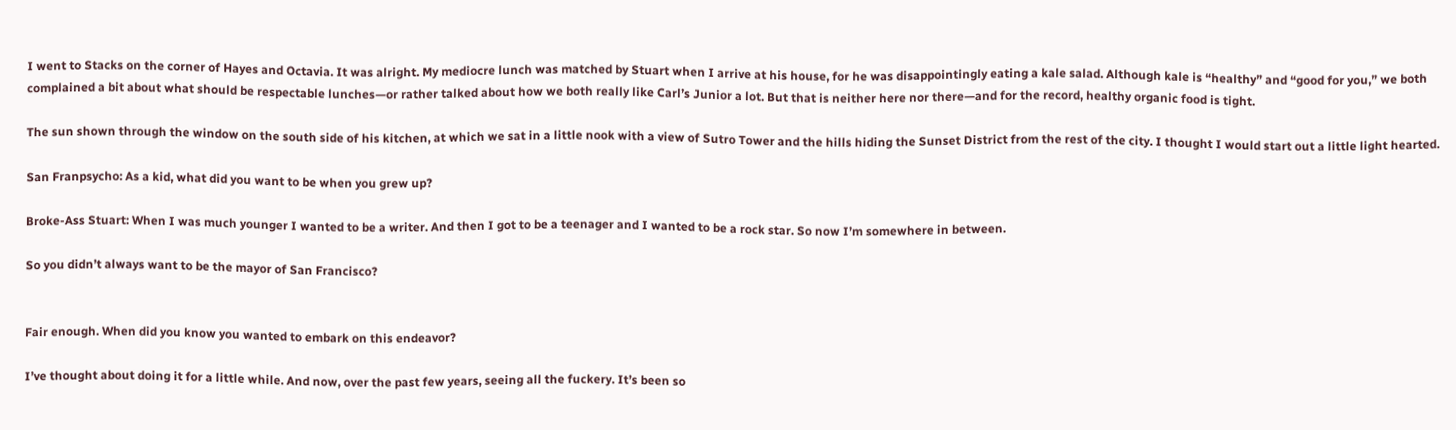I went to Stacks on the corner of Hayes and Octavia. It was alright. My mediocre lunch was matched by Stuart when I arrive at his house, for he was disappointingly eating a kale salad. Although kale is “healthy” and “good for you,” we both complained a bit about what should be respectable lunches—or rather talked about how we both really like Carl’s Junior a lot. But that is neither here nor there—and for the record, healthy organic food is tight.

The sun shown through the window on the south side of his kitchen, at which we sat in a little nook with a view of Sutro Tower and the hills hiding the Sunset District from the rest of the city. I thought I would start out a little light hearted.

San Franpsycho: As a kid, what did you want to be when you grew up?

Broke-Ass Stuart: When I was much younger I wanted to be a writer. And then I got to be a teenager and I wanted to be a rock star. So now I’m somewhere in between.

So you didn’t always want to be the mayor of San Francisco?


Fair enough. When did you know you wanted to embark on this endeavor?

I’ve thought about doing it for a little while. And now, over the past few years, seeing all the fuckery. It’s been so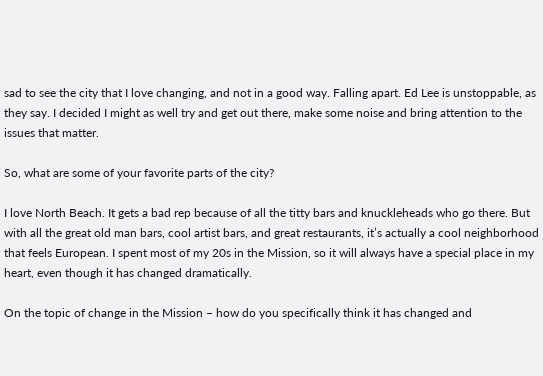sad to see the city that I love changing, and not in a good way. Falling apart. Ed Lee is unstoppable, as they say. I decided I might as well try and get out there, make some noise and bring attention to the issues that matter.

So, what are some of your favorite parts of the city?

I love North Beach. It gets a bad rep because of all the titty bars and knuckleheads who go there. But with all the great old man bars, cool artist bars, and great restaurants, it’s actually a cool neighborhood that feels European. I spent most of my 20s in the Mission, so it will always have a special place in my heart, even though it has changed dramatically.

On the topic of change in the Mission – how do you specifically think it has changed and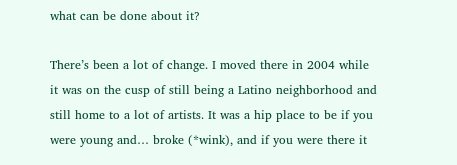what can be done about it?

There’s been a lot of change. I moved there in 2004 while it was on the cusp of still being a Latino neighborhood and still home to a lot of artists. It was a hip place to be if you were young and… broke (*wink), and if you were there it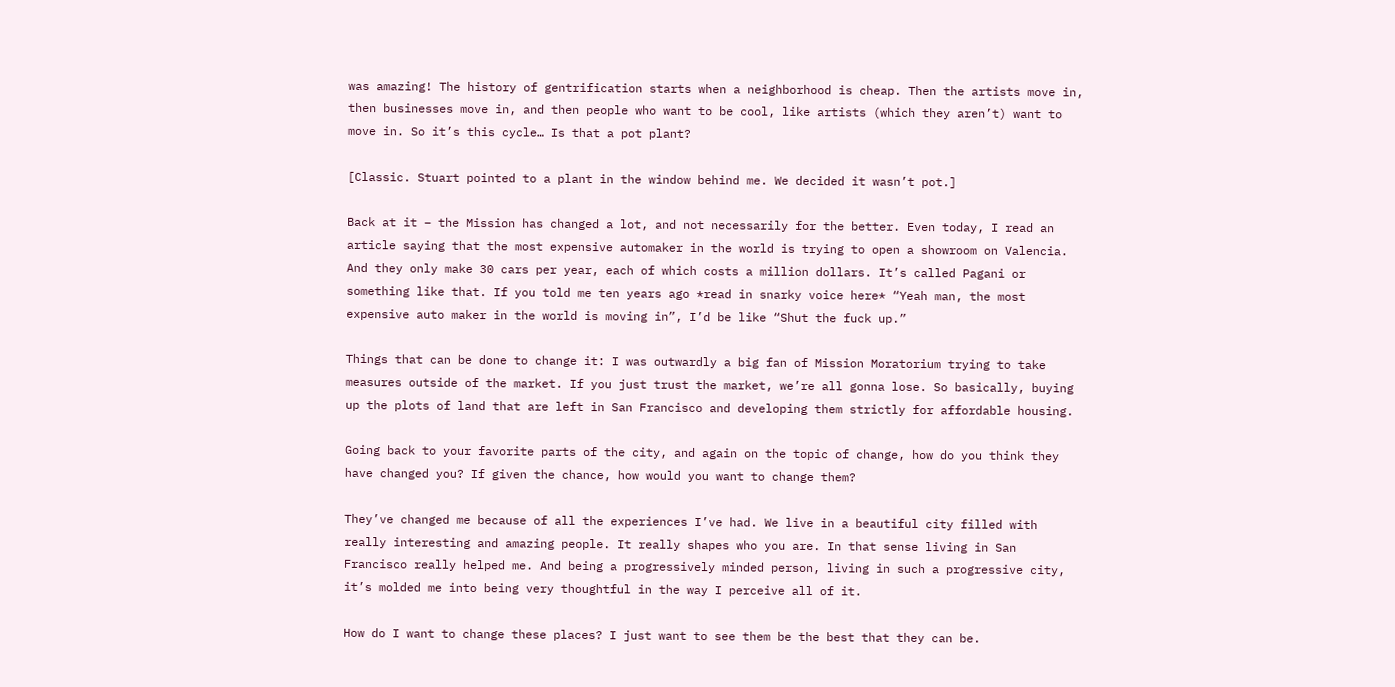was amazing! The history of gentrification starts when a neighborhood is cheap. Then the artists move in, then businesses move in, and then people who want to be cool, like artists (which they aren’t) want to move in. So it’s this cycle… Is that a pot plant?

[Classic. Stuart pointed to a plant in the window behind me. We decided it wasn’t pot.]

Back at it – the Mission has changed a lot, and not necessarily for the better. Even today, I read an article saying that the most expensive automaker in the world is trying to open a showroom on Valencia. And they only make 30 cars per year, each of which costs a million dollars. It’s called Pagani or something like that. If you told me ten years ago *read in snarky voice here* “Yeah man, the most expensive auto maker in the world is moving in”, I’d be like “Shut the fuck up.”

Things that can be done to change it: I was outwardly a big fan of Mission Moratorium trying to take measures outside of the market. If you just trust the market, we’re all gonna lose. So basically, buying up the plots of land that are left in San Francisco and developing them strictly for affordable housing.

Going back to your favorite parts of the city, and again on the topic of change, how do you think they have changed you? If given the chance, how would you want to change them?

They’ve changed me because of all the experiences I’ve had. We live in a beautiful city filled with really interesting and amazing people. It really shapes who you are. In that sense living in San Francisco really helped me. And being a progressively minded person, living in such a progressive city, it’s molded me into being very thoughtful in the way I perceive all of it.

How do I want to change these places? I just want to see them be the best that they can be.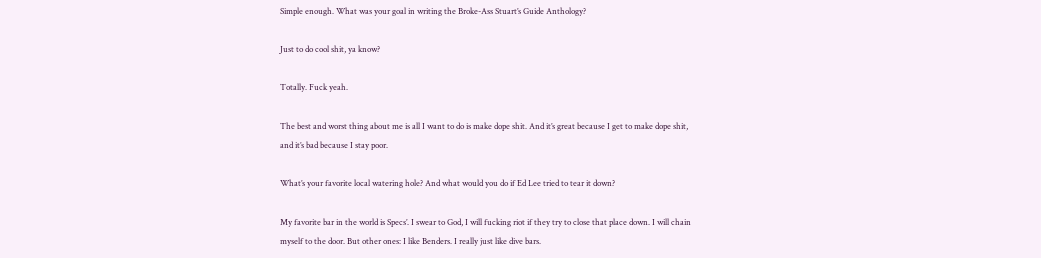Simple enough. What was your goal in writing the Broke-Ass Stuart’s Guide Anthology?

Just to do cool shit, ya know?

Totally. Fuck yeah.

The best and worst thing about me is all I want to do is make dope shit. And it’s great because I get to make dope shit, and it’s bad because I stay poor.

What’s your favorite local watering hole? And what would you do if Ed Lee tried to tear it down?

My favorite bar in the world is Specs’. I swear to God, I will fucking riot if they try to close that place down. I will chain myself to the door. But other ones: I like Benders. I really just like dive bars.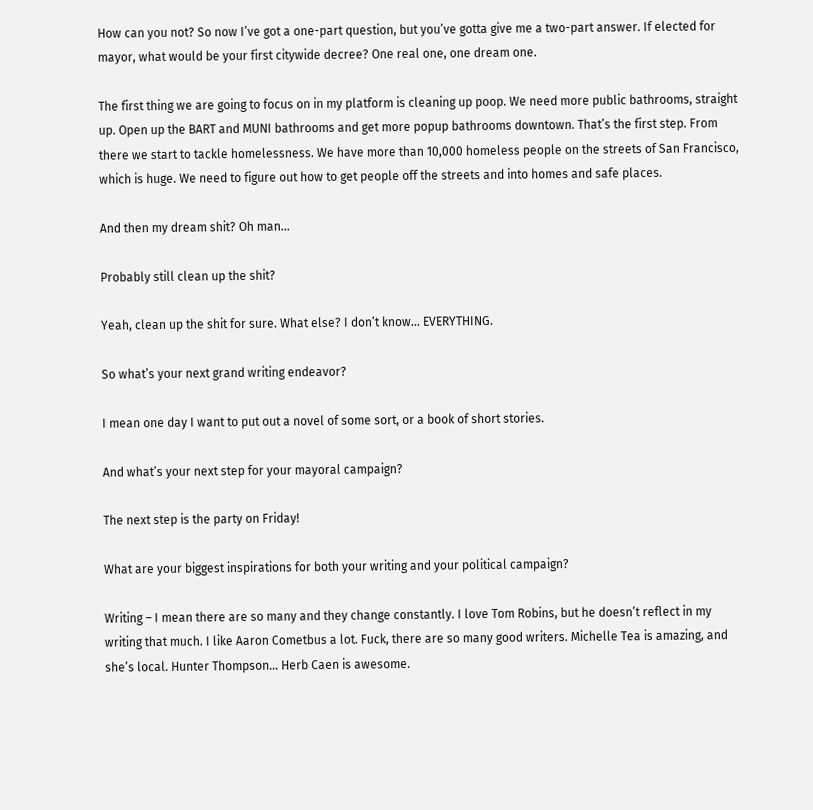How can you not? So now I’ve got a one-part question, but you’ve gotta give me a two-part answer. If elected for mayor, what would be your first citywide decree? One real one, one dream one.

The first thing we are going to focus on in my platform is cleaning up poop. We need more public bathrooms, straight up. Open up the BART and MUNI bathrooms and get more popup bathrooms downtown. That’s the first step. From there we start to tackle homelessness. We have more than 10,000 homeless people on the streets of San Francisco, which is huge. We need to figure out how to get people off the streets and into homes and safe places.

And then my dream shit? Oh man…

Probably still clean up the shit?

Yeah, clean up the shit for sure. What else? I don’t know… EVERYTHING.

So what’s your next grand writing endeavor?

I mean one day I want to put out a novel of some sort, or a book of short stories.

And what’s your next step for your mayoral campaign?

The next step is the party on Friday!

What are your biggest inspirations for both your writing and your political campaign?

Writing – I mean there are so many and they change constantly. I love Tom Robins, but he doesn’t reflect in my writing that much. I like Aaron Cometbus a lot. Fuck, there are so many good writers. Michelle Tea is amazing, and she’s local. Hunter Thompson… Herb Caen is awesome.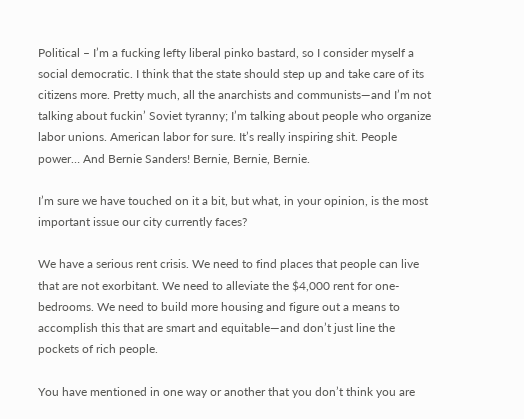Political – I’m a fucking lefty liberal pinko bastard, so I consider myself a social democratic. I think that the state should step up and take care of its citizens more. Pretty much, all the anarchists and communists—and I’m not talking about fuckin’ Soviet tyranny; I’m talking about people who organize labor unions. American labor for sure. It’s really inspiring shit. People power… And Bernie Sanders! Bernie, Bernie, Bernie.

I’m sure we have touched on it a bit, but what, in your opinion, is the most important issue our city currently faces?

We have a serious rent crisis. We need to find places that people can live that are not exorbitant. We need to alleviate the $4,000 rent for one-bedrooms. We need to build more housing and figure out a means to accomplish this that are smart and equitable—and don’t just line the pockets of rich people.

You have mentioned in one way or another that you don’t think you are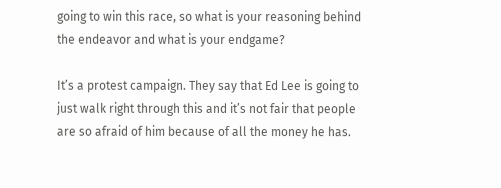going to win this race, so what is your reasoning behind the endeavor and what is your endgame?

It’s a protest campaign. They say that Ed Lee is going to just walk right through this and it’s not fair that people are so afraid of him because of all the money he has.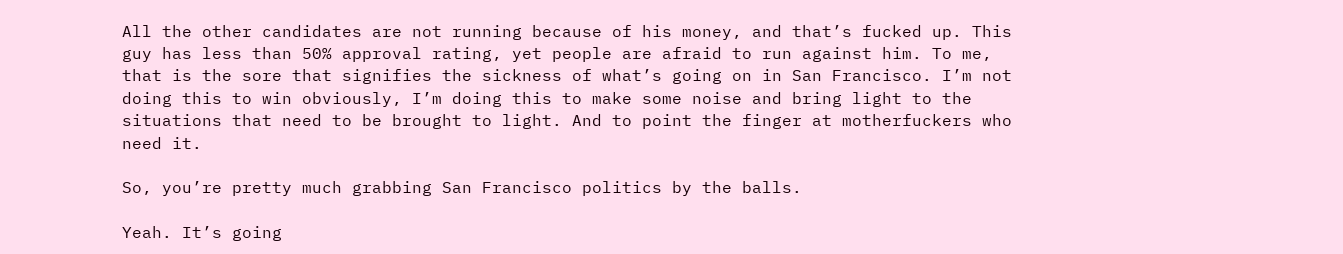All the other candidates are not running because of his money, and that’s fucked up. This guy has less than 50% approval rating, yet people are afraid to run against him. To me, that is the sore that signifies the sickness of what’s going on in San Francisco. I’m not doing this to win obviously, I’m doing this to make some noise and bring light to the situations that need to be brought to light. And to point the finger at motherfuckers who need it.

So, you’re pretty much grabbing San Francisco politics by the balls.

Yeah. It’s going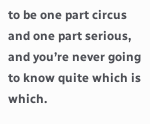to be one part circus and one part serious, and you’re never going to know quite which is which.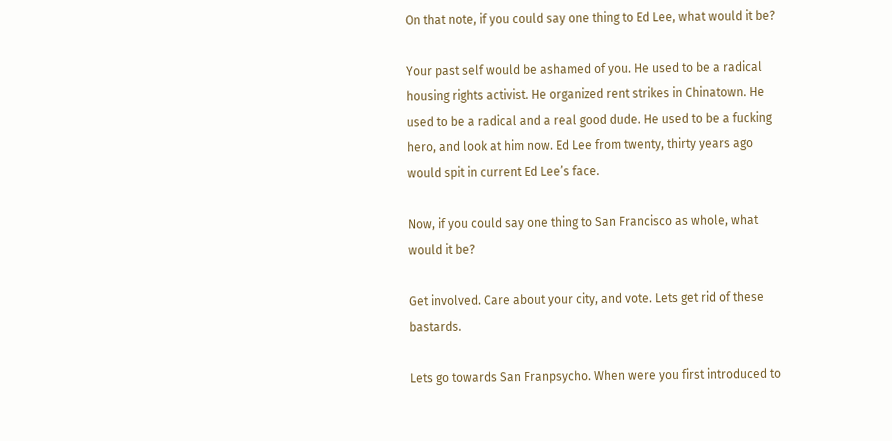On that note, if you could say one thing to Ed Lee, what would it be?

Your past self would be ashamed of you. He used to be a radical housing rights activist. He organized rent strikes in Chinatown. He used to be a radical and a real good dude. He used to be a fucking hero, and look at him now. Ed Lee from twenty, thirty years ago would spit in current Ed Lee’s face.

Now, if you could say one thing to San Francisco as whole, what would it be?

Get involved. Care about your city, and vote. Lets get rid of these bastards.

Lets go towards San Franpsycho. When were you first introduced to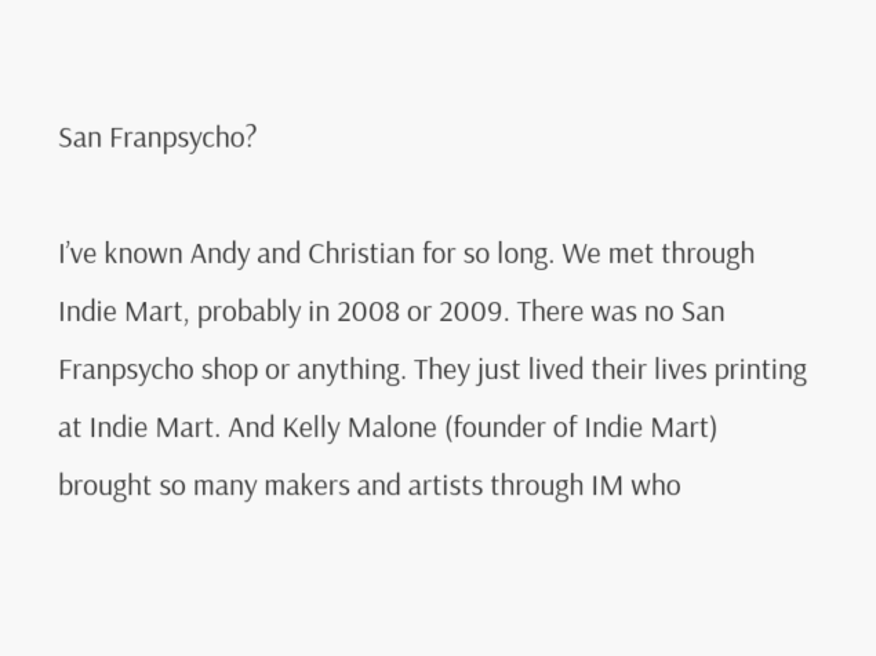San Franpsycho?

I’ve known Andy and Christian for so long. We met through Indie Mart, probably in 2008 or 2009. There was no San Franpsycho shop or anything. They just lived their lives printing at Indie Mart. And Kelly Malone (founder of Indie Mart) brought so many makers and artists through IM who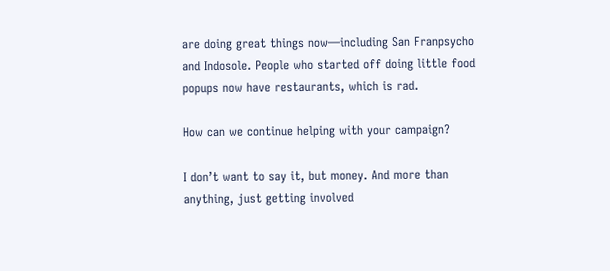are doing great things now—including San Franpsycho and Indosole. People who started off doing little food popups now have restaurants, which is rad.

How can we continue helping with your campaign?

I don’t want to say it, but money. And more than anything, just getting involved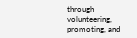through volunteering, promoting, and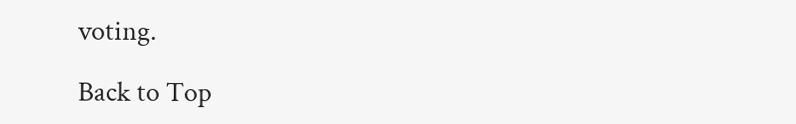voting.

Back to Top